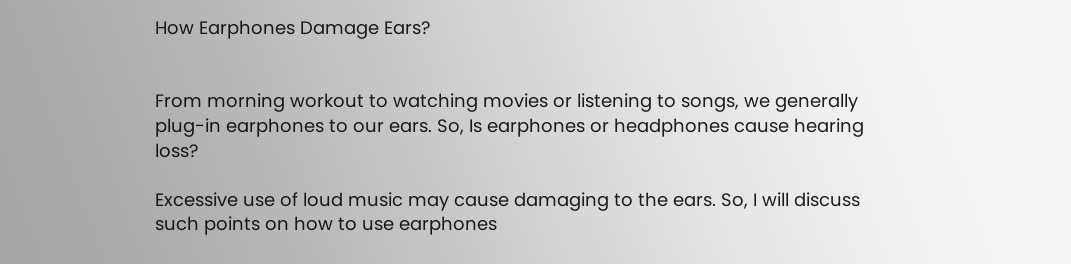How Earphones Damage Ears?


From morning workout to watching movies or listening to songs, we generally plug-in earphones to our ears. So, Is earphones or headphones cause hearing loss?

Excessive use of loud music may cause damaging to the ears. So, I will discuss such points on how to use earphones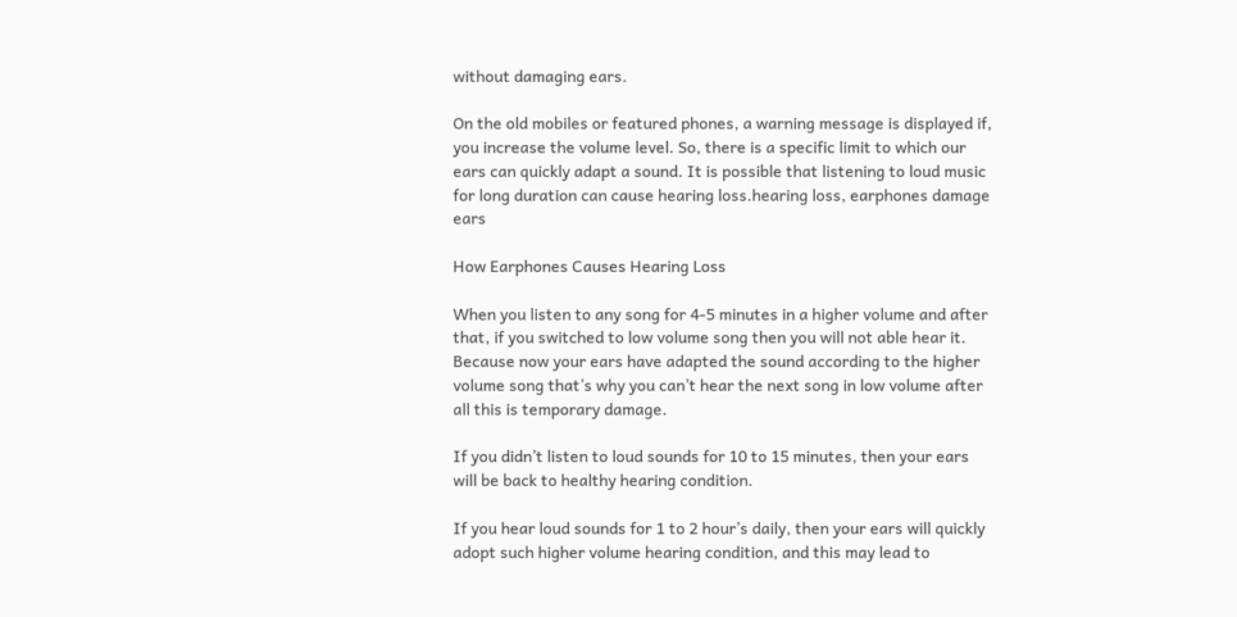without damaging ears.

On the old mobiles or featured phones, a warning message is displayed if, you increase the volume level. So, there is a specific limit to which our ears can quickly adapt a sound. It is possible that listening to loud music for long duration can cause hearing loss.hearing loss, earphones damage ears

How Earphones Causes Hearing Loss

When you listen to any song for 4-5 minutes in a higher volume and after that, if you switched to low volume song then you will not able hear it. Because now your ears have adapted the sound according to the higher volume song that’s why you can’t hear the next song in low volume after all this is temporary damage.

If you didn’t listen to loud sounds for 10 to 15 minutes, then your ears will be back to healthy hearing condition.

If you hear loud sounds for 1 to 2 hour’s daily, then your ears will quickly adopt such higher volume hearing condition, and this may lead to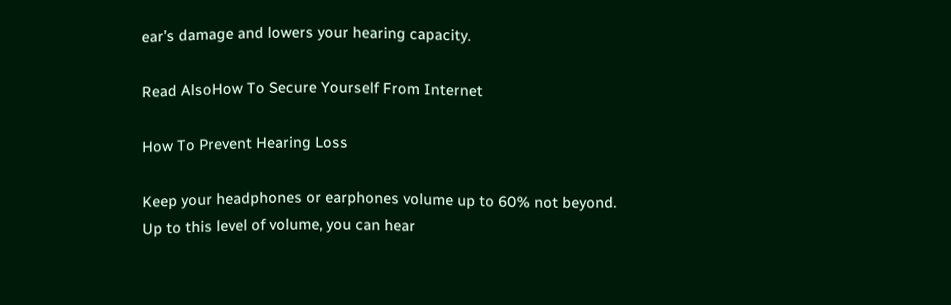ear’s damage and lowers your hearing capacity.

Read AlsoHow To Secure Yourself From Internet

How To Prevent Hearing Loss

Keep your headphones or earphones volume up to 60% not beyond. Up to this level of volume, you can hear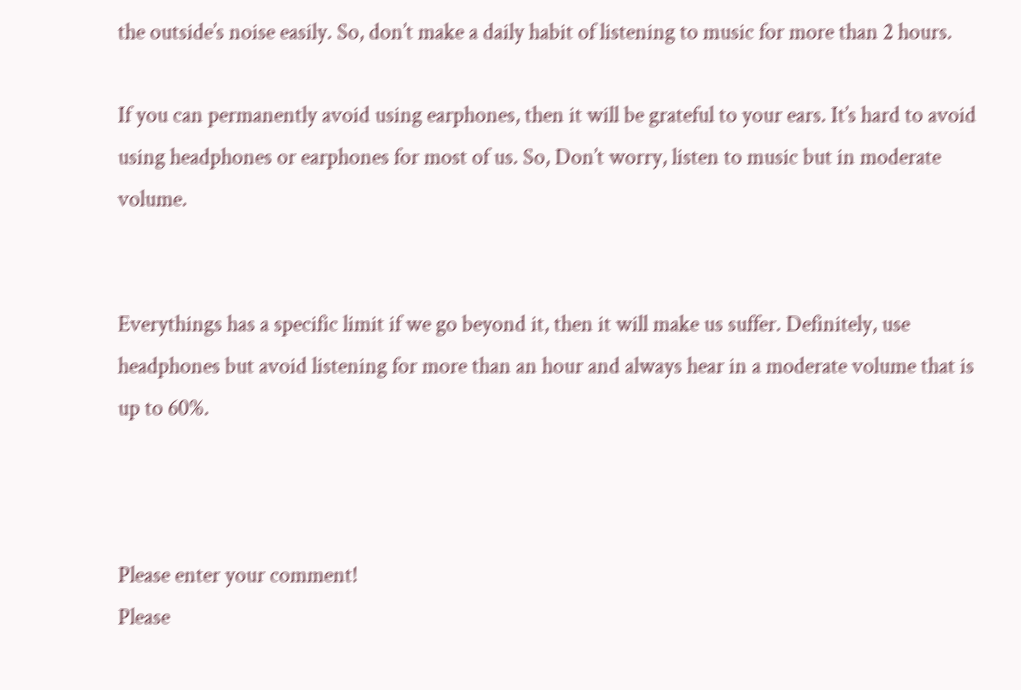the outside’s noise easily. So, don’t make a daily habit of listening to music for more than 2 hours.

If you can permanently avoid using earphones, then it will be grateful to your ears. It’s hard to avoid using headphones or earphones for most of us. So, Don’t worry, listen to music but in moderate volume.


Everythings has a specific limit if we go beyond it, then it will make us suffer. Definitely, use headphones but avoid listening for more than an hour and always hear in a moderate volume that is up to 60%.



Please enter your comment!
Please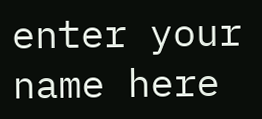enter your name here